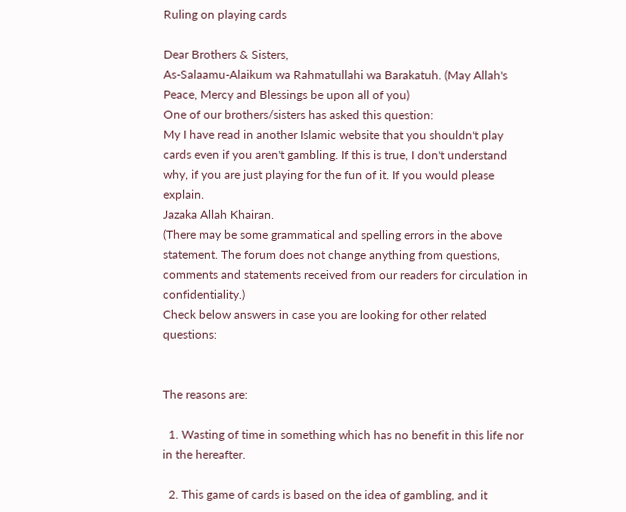Ruling on playing cards

Dear Brothers & Sisters,
As-Salaamu-Alaikum wa Rahmatullahi wa Barakatuh. (May Allah's Peace, Mercy and Blessings be upon all of you)
One of our brothers/sisters has asked this question:
My I have read in another Islamic website that you shouldn't play cards even if you aren't gambling. If this is true, I don't understand why, if you are just playing for the fun of it. If you would please explain.
Jazaka Allah Khairan.
(There may be some grammatical and spelling errors in the above statement. The forum does not change anything from questions, comments and statements received from our readers for circulation in confidentiality.)
Check below answers in case you are looking for other related questions:


The reasons are:

  1. Wasting of time in something which has no benefit in this life nor in the hereafter.

  2. This game of cards is based on the idea of gambling, and it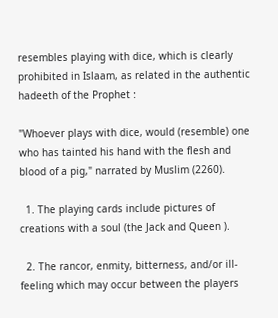resembles playing with dice, which is clearly prohibited in Islaam, as related in the authentic hadeeth of the Prophet :

"Whoever plays with dice, would (resemble) one who has tainted his hand with the flesh and blood of a pig," narrated by Muslim (2260).

  1. The playing cards include pictures of creations with a soul (the Jack and Queen ).

  2. The rancor, enmity, bitterness, and/or ill-feeling which may occur between the players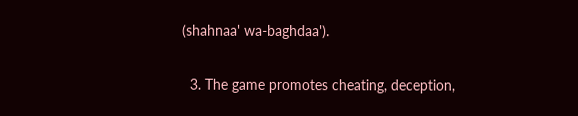(shahnaa' wa-baghdaa').

  3. The game promotes cheating, deception,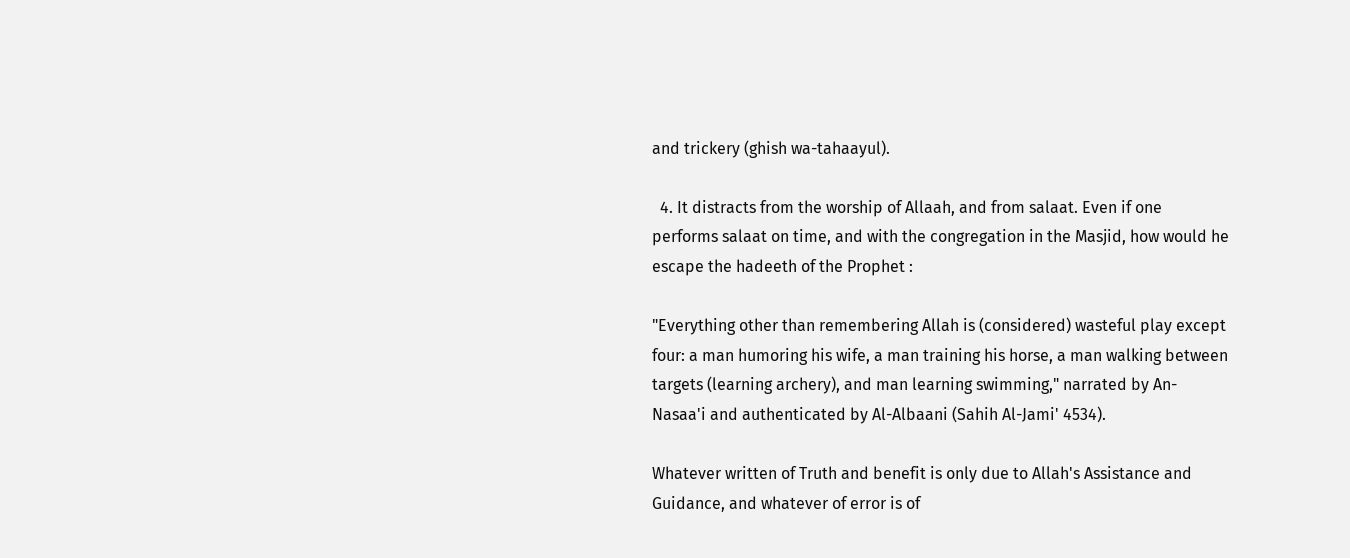and trickery (ghish wa-tahaayul).

  4. It distracts from the worship of Allaah, and from salaat. Even if one performs salaat on time, and with the congregation in the Masjid, how would he escape the hadeeth of the Prophet :

"Everything other than remembering Allah is (considered) wasteful play except four: a man humoring his wife, a man training his horse, a man walking between targets (learning archery), and man learning swimming," narrated by An-Nasaa'i and authenticated by Al-Albaani (Sahih Al-Jami' 4534).

Whatever written of Truth and benefit is only due to Allah's Assistance and Guidance, and whatever of error is of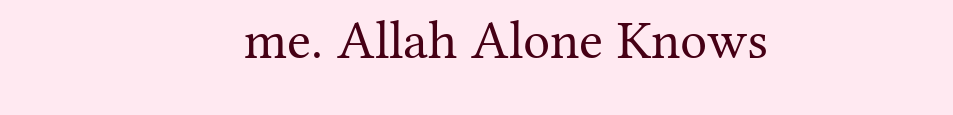me. Allah Alone Knows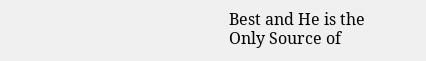Best and He is the Only Source of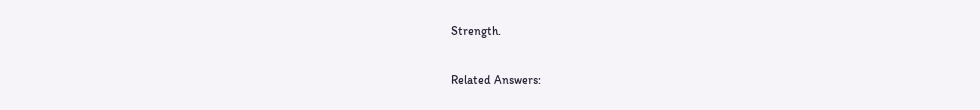Strength.

Related Answers: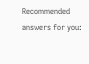Recommended answers for you: